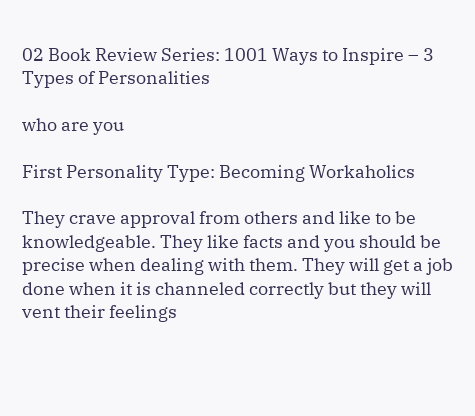02 Book Review Series: 1001 Ways to Inspire – 3 Types of Personalities

who are you

First Personality Type: Becoming Workaholics

They crave approval from others and like to be knowledgeable. They like facts and you should be precise when dealing with them. They will get a job done when it is channeled correctly but they will vent their feelings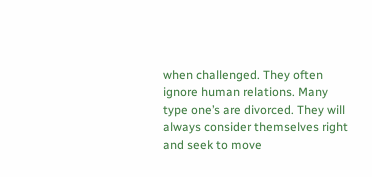when challenged. They often ignore human relations. Many type one’s are divorced. They will always consider themselves right and seek to move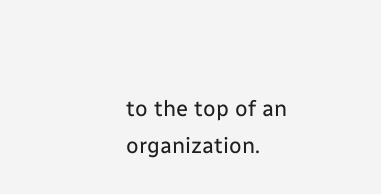to the top of an organization.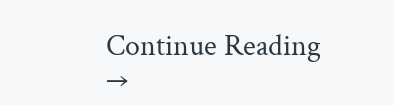Continue Reading →